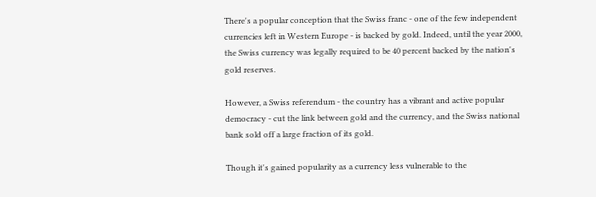There's a popular conception that the Swiss franc - one of the few independent currencies left in Western Europe - is backed by gold. Indeed, until the year 2000, the Swiss currency was legally required to be 40 percent backed by the nation's gold reserves.

However, a Swiss referendum - the country has a vibrant and active popular democracy - cut the link between gold and the currency, and the Swiss national bank sold off a large fraction of its gold.

Though it's gained popularity as a currency less vulnerable to the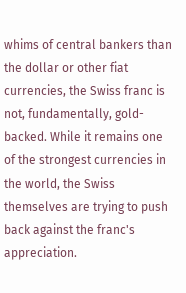whims of central bankers than the dollar or other fiat currencies, the Swiss franc is not, fundamentally, gold-backed. While it remains one of the strongest currencies in the world, the Swiss themselves are trying to push back against the franc's appreciation.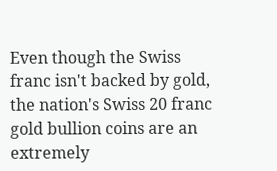Even though the Swiss franc isn't backed by gold, the nation's Swiss 20 franc gold bullion coins are an extremely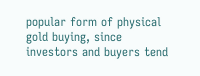popular form of physical gold buying, since investors and buyers tend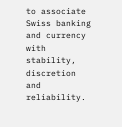to associate Swiss banking and currency with stability, discretion and reliability.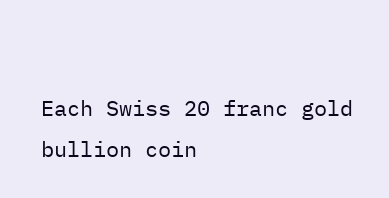Each Swiss 20 franc gold bullion coin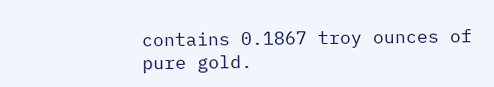contains 0.1867 troy ounces of pure gold.